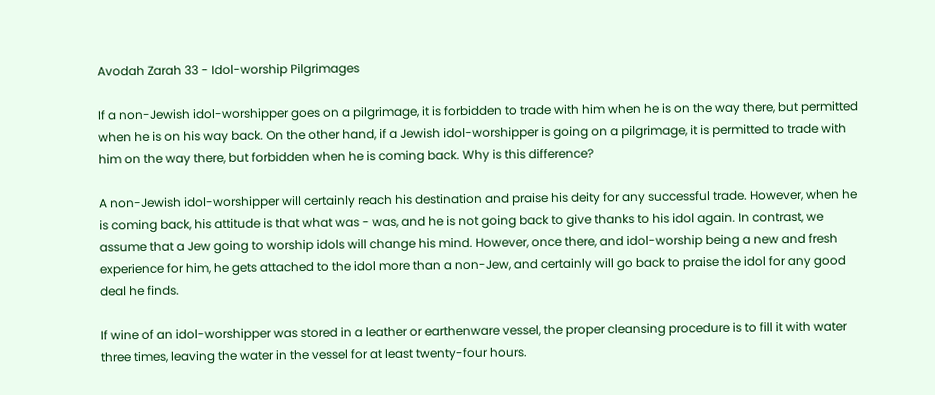Avodah Zarah 33 - Idol-worship Pilgrimages

If a non-Jewish idol-worshipper goes on a pilgrimage, it is forbidden to trade with him when he is on the way there, but permitted when he is on his way back. On the other hand, if a Jewish idol-worshipper is going on a pilgrimage, it is permitted to trade with him on the way there, but forbidden when he is coming back. Why is this difference?

A non-Jewish idol-worshipper will certainly reach his destination and praise his deity for any successful trade. However, when he is coming back, his attitude is that what was - was, and he is not going back to give thanks to his idol again. In contrast, we assume that a Jew going to worship idols will change his mind. However, once there, and idol-worship being a new and fresh experience for him, he gets attached to the idol more than a non-Jew, and certainly will go back to praise the idol for any good deal he finds.

If wine of an idol-worshipper was stored in a leather or earthenware vessel, the proper cleansing procedure is to fill it with water three times, leaving the water in the vessel for at least twenty-four hours.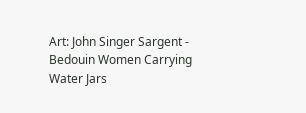Art: John Singer Sargent - Bedouin Women Carrying Water Jars